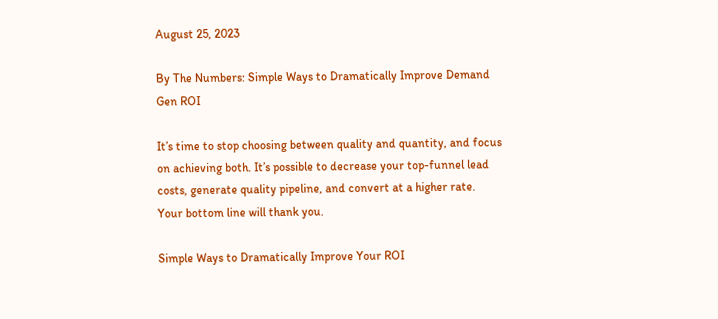August 25, 2023

By The Numbers: Simple Ways to Dramatically Improve Demand Gen ROI

It’s time to stop choosing between quality and quantity, and focus on achieving both. It’s possible to decrease your top-funnel lead costs, generate quality pipeline, and convert at a higher rate. Your bottom line will thank you.

Simple Ways to Dramatically Improve Your ROI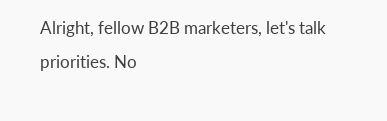Alright, fellow B2B marketers, let's talk priorities. No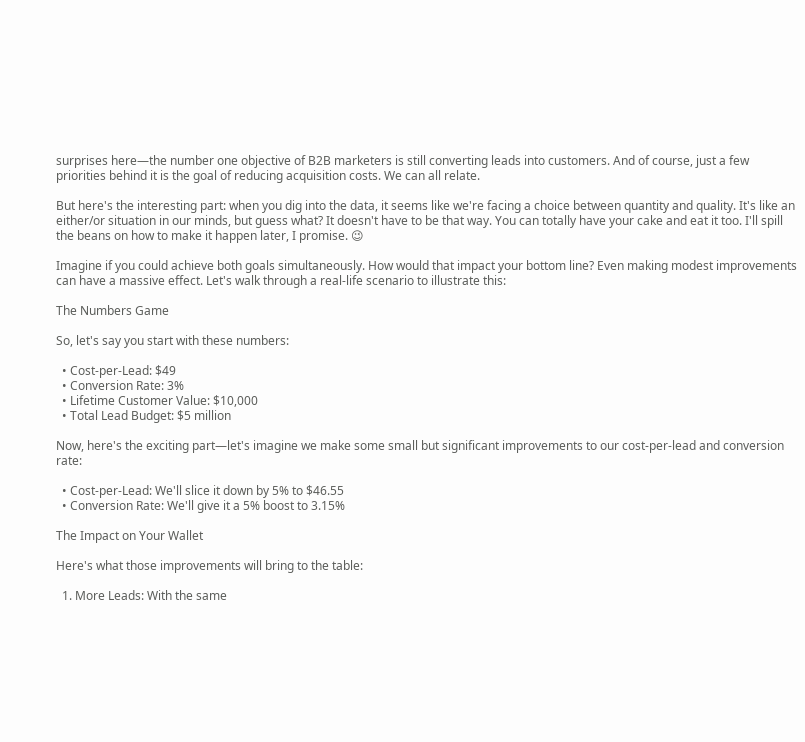surprises here—the number one objective of B2B marketers is still converting leads into customers. And of course, just a few priorities behind it is the goal of reducing acquisition costs. We can all relate.

But here's the interesting part: when you dig into the data, it seems like we're facing a choice between quantity and quality. It's like an either/or situation in our minds, but guess what? It doesn't have to be that way. You can totally have your cake and eat it too. I'll spill the beans on how to make it happen later, I promise. 😉

Imagine if you could achieve both goals simultaneously. How would that impact your bottom line? Even making modest improvements can have a massive effect. Let's walk through a real-life scenario to illustrate this:

The Numbers Game

So, let's say you start with these numbers:

  • Cost-per-Lead: $49
  • Conversion Rate: 3%
  • Lifetime Customer Value: $10,000
  • Total Lead Budget: $5 million

Now, here's the exciting part—let's imagine we make some small but significant improvements to our cost-per-lead and conversion rate:

  • Cost-per-Lead: We'll slice it down by 5% to $46.55
  • Conversion Rate: We'll give it a 5% boost to 3.15%

The Impact on Your Wallet

Here's what those improvements will bring to the table:

  1. More Leads: With the same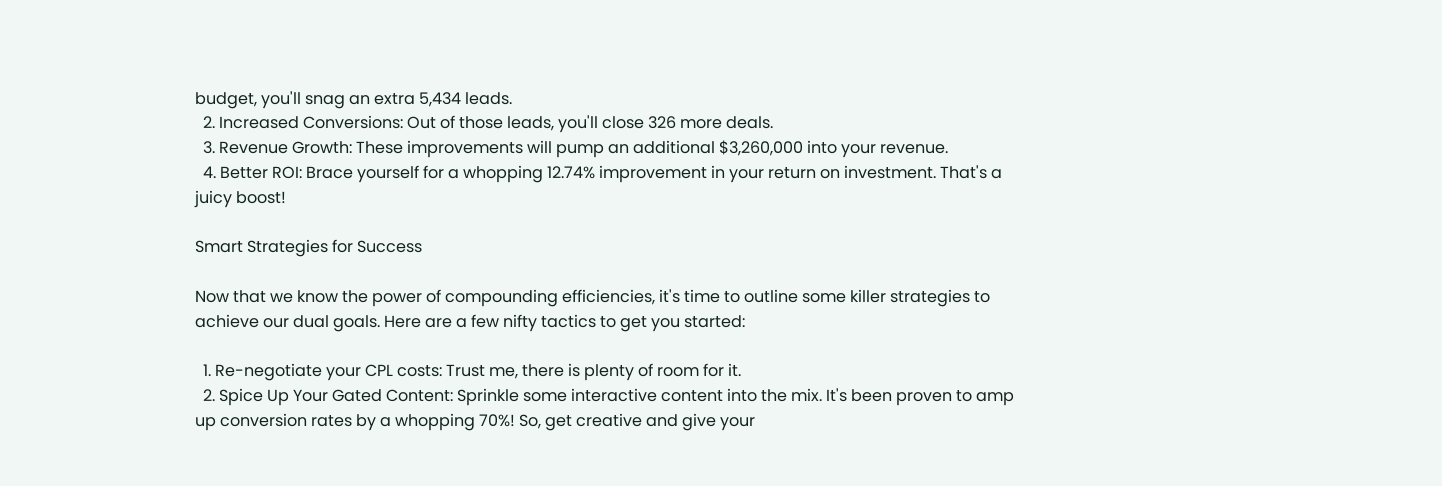budget, you'll snag an extra 5,434 leads.
  2. Increased Conversions: Out of those leads, you'll close 326 more deals.
  3. Revenue Growth: These improvements will pump an additional $3,260,000 into your revenue.
  4. Better ROI: Brace yourself for a whopping 12.74% improvement in your return on investment. That's a juicy boost!

Smart Strategies for Success

Now that we know the power of compounding efficiencies, it's time to outline some killer strategies to achieve our dual goals. Here are a few nifty tactics to get you started:

  1. Re-negotiate your CPL costs: Trust me, there is plenty of room for it.
  2. Spice Up Your Gated Content: Sprinkle some interactive content into the mix. It's been proven to amp up conversion rates by a whopping 70%! So, get creative and give your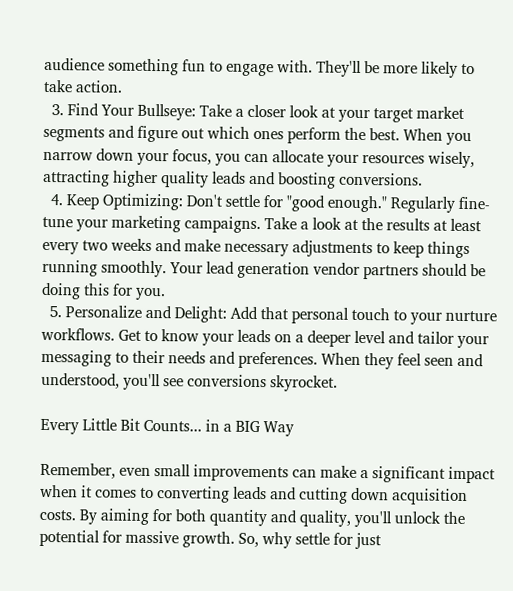audience something fun to engage with. They'll be more likely to take action.
  3. Find Your Bullseye: Take a closer look at your target market segments and figure out which ones perform the best. When you narrow down your focus, you can allocate your resources wisely, attracting higher quality leads and boosting conversions.
  4. Keep Optimizing: Don't settle for "good enough." Regularly fine-tune your marketing campaigns. Take a look at the results at least every two weeks and make necessary adjustments to keep things running smoothly. Your lead generation vendor partners should be doing this for you.
  5. Personalize and Delight: Add that personal touch to your nurture workflows. Get to know your leads on a deeper level and tailor your messaging to their needs and preferences. When they feel seen and understood, you'll see conversions skyrocket.

Every Little Bit Counts... in a BIG Way

Remember, even small improvements can make a significant impact when it comes to converting leads and cutting down acquisition costs. By aiming for both quantity and quality, you'll unlock the potential for massive growth. So, why settle for just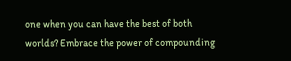one when you can have the best of both worlds? Embrace the power of compounding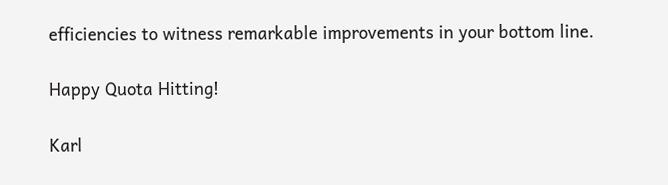efficiencies to witness remarkable improvements in your bottom line.

Happy Quota Hitting!

Karl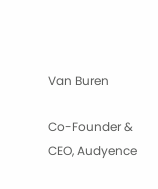Van Buren

Co-Founder & CEO, Audyence